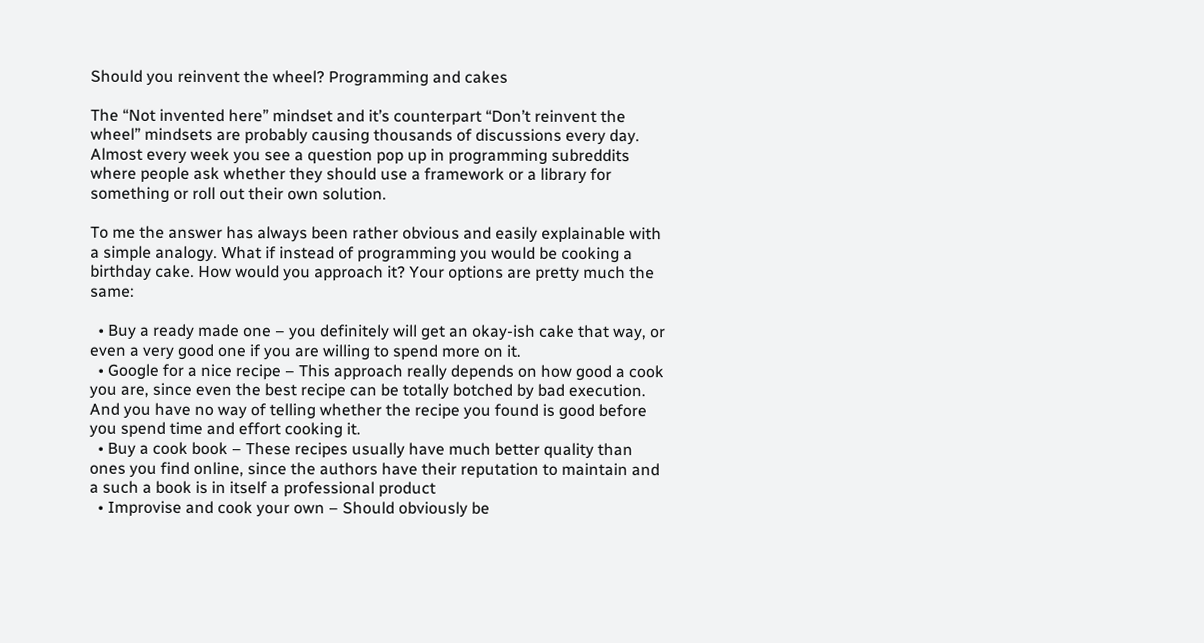Should you reinvent the wheel? Programming and cakes

The “Not invented here” mindset and it’s counterpart “Don’t reinvent the wheel” mindsets are probably causing thousands of discussions every day. Almost every week you see a question pop up in programming subreddits where people ask whether they should use a framework or a library for something or roll out their own solution.

To me the answer has always been rather obvious and easily explainable with a simple analogy. What if instead of programming you would be cooking a birthday cake. How would you approach it? Your options are pretty much the same:

  • Buy a ready made one – you definitely will get an okay-ish cake that way, or even a very good one if you are willing to spend more on it.
  • Google for a nice recipe – This approach really depends on how good a cook you are, since even the best recipe can be totally botched by bad execution. And you have no way of telling whether the recipe you found is good before you spend time and effort cooking it.
  • Buy a cook book – These recipes usually have much better quality than ones you find online, since the authors have their reputation to maintain and a such a book is in itself a professional product
  • Improvise and cook your own – Should obviously be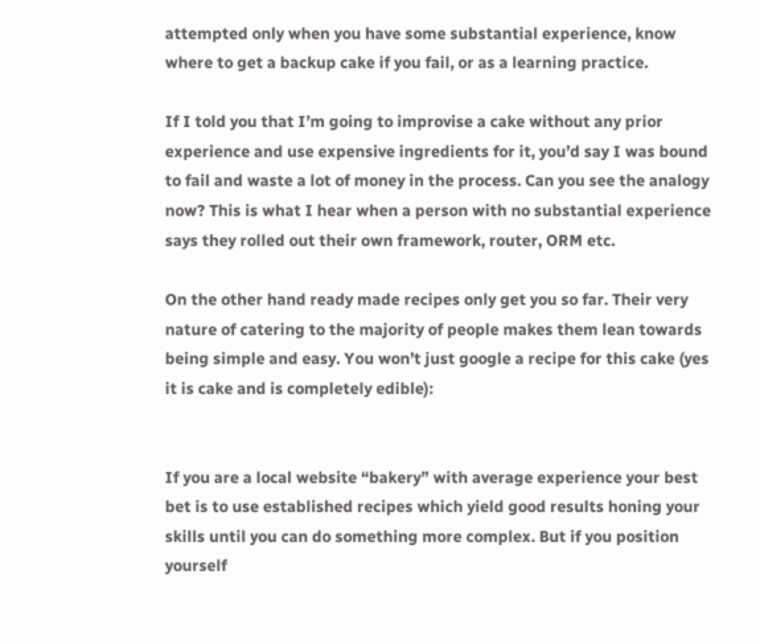attempted only when you have some substantial experience, know where to get a backup cake if you fail, or as a learning practice.

If I told you that I’m going to improvise a cake without any prior experience and use expensive ingredients for it, you’d say I was bound to fail and waste a lot of money in the process. Can you see the analogy now? This is what I hear when a person with no substantial experience says they rolled out their own framework, router, ORM etc.

On the other hand ready made recipes only get you so far. Their very nature of catering to the majority of people makes them lean towards being simple and easy. You won’t just google a recipe for this cake (yes it is cake and is completely edible):


If you are a local website “bakery” with average experience your best bet is to use established recipes which yield good results honing your skills until you can do something more complex. But if you position yourself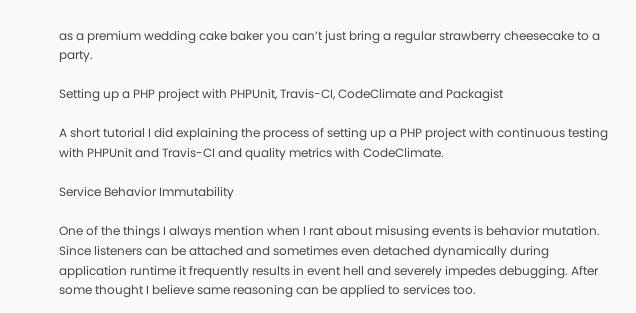as a premium wedding cake baker you can’t just bring a regular strawberry cheesecake to a party.

Setting up a PHP project with PHPUnit, Travis-CI, CodeClimate and Packagist

A short tutorial I did explaining the process of setting up a PHP project with continuous testing with PHPUnit and Travis-CI and quality metrics with CodeClimate.

Service Behavior Immutability

One of the things I always mention when I rant about misusing events is behavior mutation. Since listeners can be attached and sometimes even detached dynamically during application runtime it frequently results in event hell and severely impedes debugging. After some thought I believe same reasoning can be applied to services too.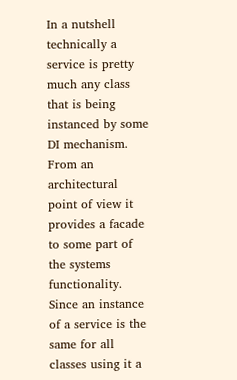In a nutshell technically a service is pretty much any class that is being instanced by some DI mechanism. From an architectural point of view it provides a facade to some part of the systems functionality. Since an instance of a service is the same for all classes using it a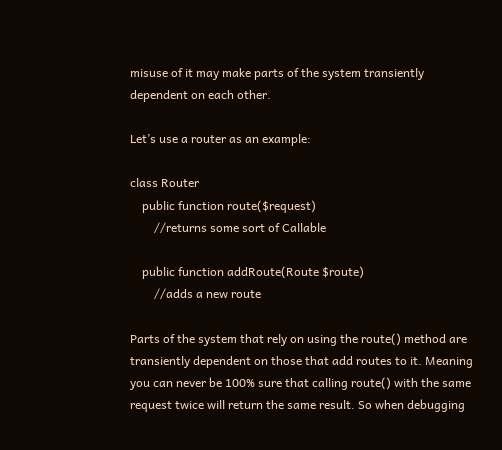misuse of it may make parts of the system transiently dependent on each other.

Let’s use a router as an example:

class Router
    public function route($request)
        //returns some sort of Callable

    public function addRoute(Route $route)
        //adds a new route

Parts of the system that rely on using the route() method are transiently dependent on those that add routes to it. Meaning you can never be 100% sure that calling route() with the same request twice will return the same result. So when debugging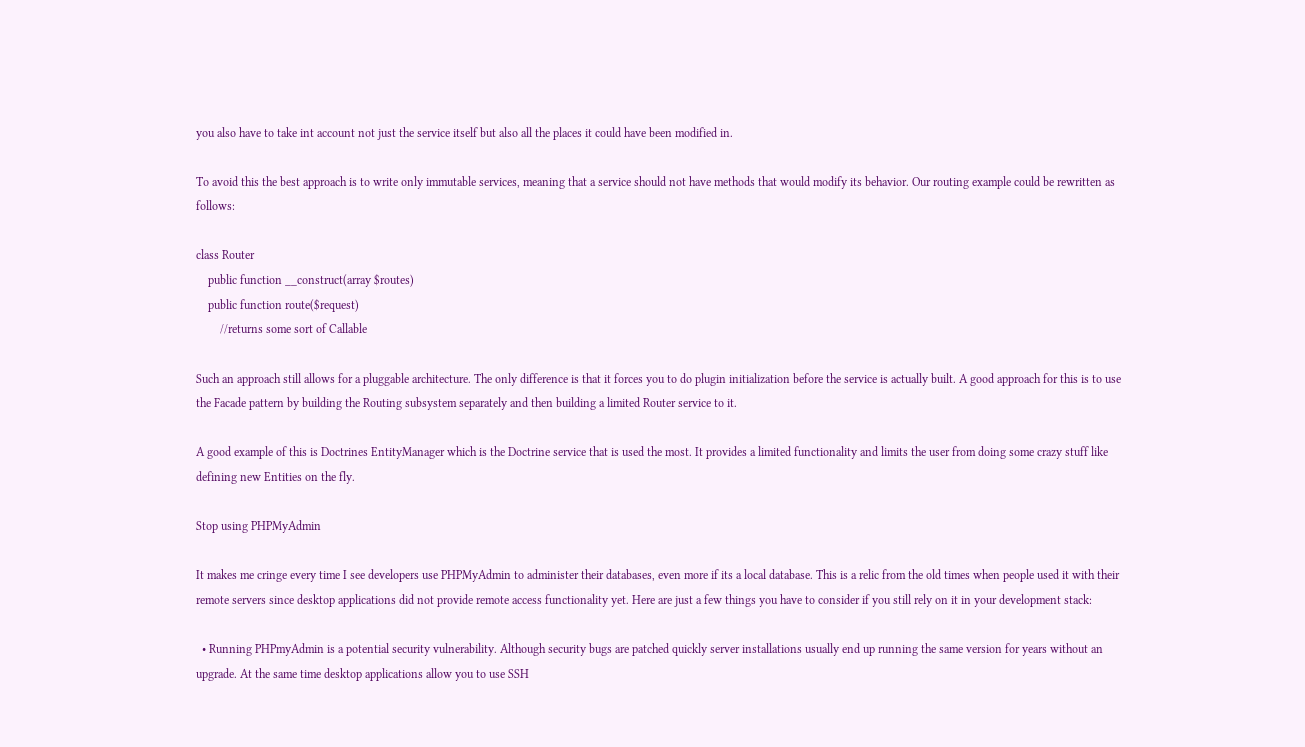you also have to take int account not just the service itself but also all the places it could have been modified in.

To avoid this the best approach is to write only immutable services, meaning that a service should not have methods that would modify its behavior. Our routing example could be rewritten as follows:

class Router
    public function __construct(array $routes)
    public function route($request)
        //returns some sort of Callable

Such an approach still allows for a pluggable architecture. The only difference is that it forces you to do plugin initialization before the service is actually built. A good approach for this is to use the Facade pattern by building the Routing subsystem separately and then building a limited Router service to it.

A good example of this is Doctrines EntityManager which is the Doctrine service that is used the most. It provides a limited functionality and limits the user from doing some crazy stuff like defining new Entities on the fly.

Stop using PHPMyAdmin

It makes me cringe every time I see developers use PHPMyAdmin to administer their databases, even more if its a local database. This is a relic from the old times when people used it with their remote servers since desktop applications did not provide remote access functionality yet. Here are just a few things you have to consider if you still rely on it in your development stack:

  • Running PHPmyAdmin is a potential security vulnerability. Although security bugs are patched quickly server installations usually end up running the same version for years without an upgrade. At the same time desktop applications allow you to use SSH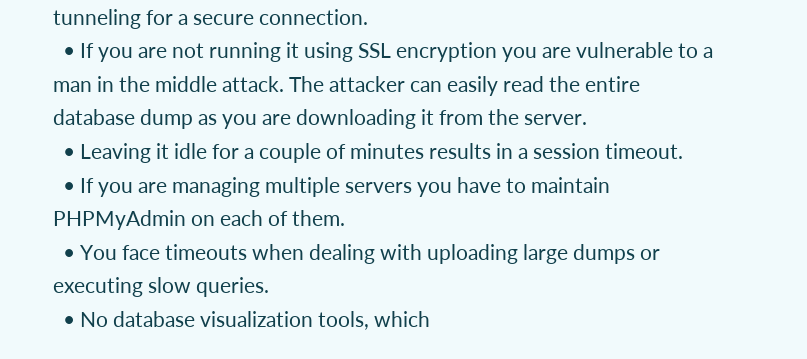tunneling for a secure connection.
  • If you are not running it using SSL encryption you are vulnerable to a man in the middle attack. The attacker can easily read the entire database dump as you are downloading it from the server.
  • Leaving it idle for a couple of minutes results in a session timeout.
  • If you are managing multiple servers you have to maintain PHPMyAdmin on each of them.
  • You face timeouts when dealing with uploading large dumps or executing slow queries.
  • No database visualization tools, which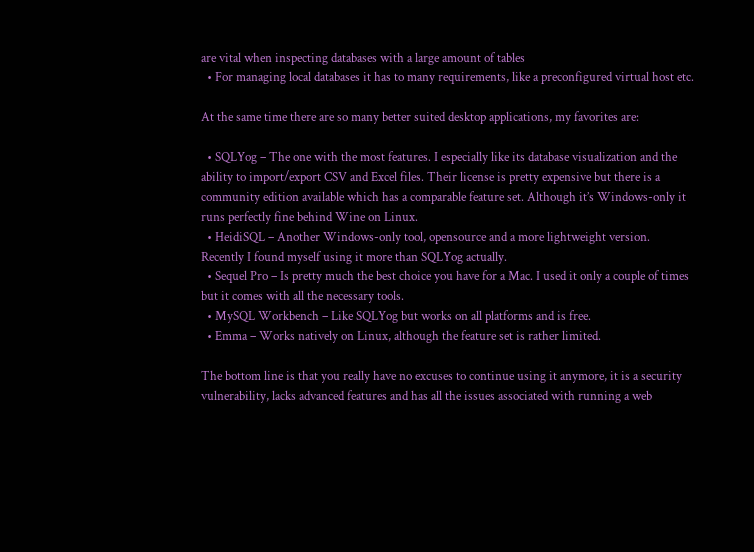are vital when inspecting databases with a large amount of tables
  • For managing local databases it has to many requirements, like a preconfigured virtual host etc.

At the same time there are so many better suited desktop applications, my favorites are:

  • SQLYog – The one with the most features. I especially like its database visualization and the ability to import/export CSV and Excel files. Their license is pretty expensive but there is a community edition available which has a comparable feature set. Although it’s Windows-only it runs perfectly fine behind Wine on Linux.
  • HeidiSQL – Another Windows-only tool, opensource and a more lightweight version. Recently I found myself using it more than SQLYog actually.
  • Sequel Pro – Is pretty much the best choice you have for a Mac. I used it only a couple of times but it comes with all the necessary tools.
  • MySQL Workbench – Like SQLYog but works on all platforms and is free.
  • Emma – Works natively on Linux, although the feature set is rather limited.

The bottom line is that you really have no excuses to continue using it anymore, it is a security vulnerability, lacks advanced features and has all the issues associated with running a web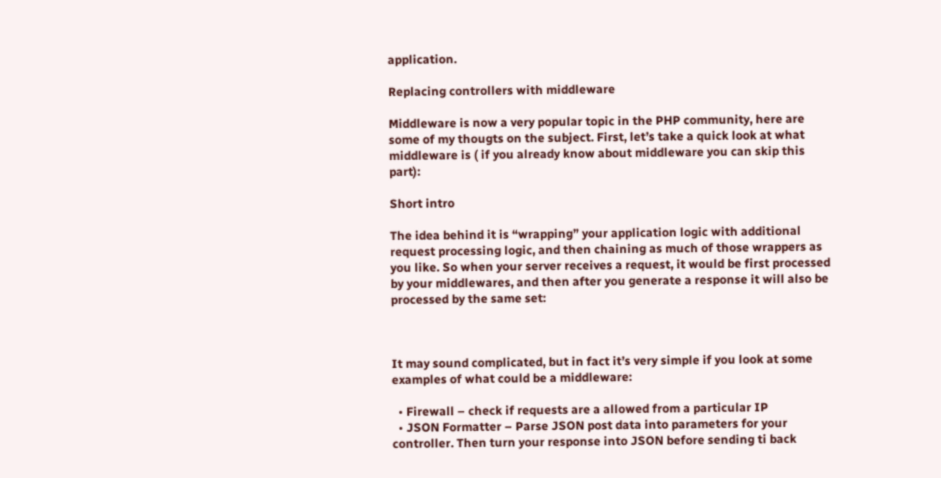application.

Replacing controllers with middleware

Middleware is now a very popular topic in the PHP community, here are some of my thougts on the subject. First, let’s take a quick look at what middleware is ( if you already know about middleware you can skip this part):

Short intro

The idea behind it is “wrapping” your application logic with additional request processing logic, and then chaining as much of those wrappers as you like. So when your server receives a request, it would be first processed by your middlewares, and then after you generate a response it will also be processed by the same set:



It may sound complicated, but in fact it’s very simple if you look at some examples of what could be a middleware:

  • Firewall – check if requests are a allowed from a particular IP
  • JSON Formatter – Parse JSON post data into parameters for your controller. Then turn your response into JSON before sending ti back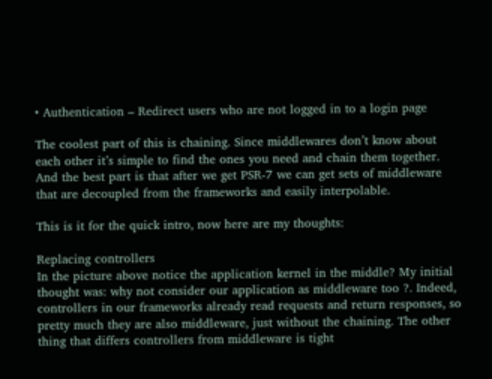• Authentication – Redirect users who are not logged in to a login page

The coolest part of this is chaining. Since middlewares don’t know about each other it’s simple to find the ones you need and chain them together. And the best part is that after we get PSR-7 we can get sets of middleware that are decoupled from the frameworks and easily interpolable.

This is it for the quick intro, now here are my thoughts:

Replacing controllers
In the picture above notice the application kernel in the middle? My initial thought was: why not consider our application as middleware too ?. Indeed, controllers in our frameworks already read requests and return responses, so pretty much they are also middleware, just without the chaining. The other thing that differs controllers from middleware is tight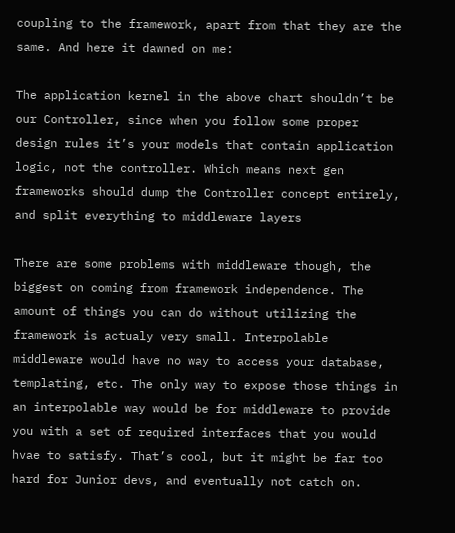coupling to the framework, apart from that they are the same. And here it dawned on me:

The application kernel in the above chart shouldn’t be our Controller, since when you follow some proper design rules it’s your models that contain application logic, not the controller. Which means next gen frameworks should dump the Controller concept entirely, and split everything to middleware layers

There are some problems with middleware though, the biggest on coming from framework independence. The amount of things you can do without utilizing the framework is actualy very small. Interpolable middleware would have no way to access your database, templating, etc. The only way to expose those things in an interpolable way would be for middleware to provide you with a set of required interfaces that you would hvae to satisfy. That’s cool, but it might be far too hard for Junior devs, and eventually not catch on.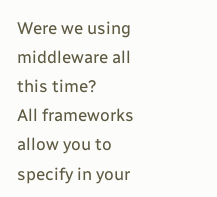Were we using middleware all this time?
All frameworks allow you to specify in your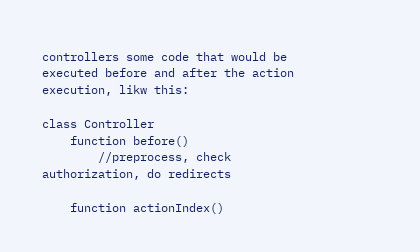controllers some code that would be executed before and after the action execution, likw this:

class Controller
    function before()
        //preprocess, check authorization, do redirects

    function actionIndex()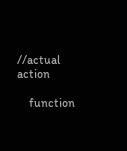//actual action

    function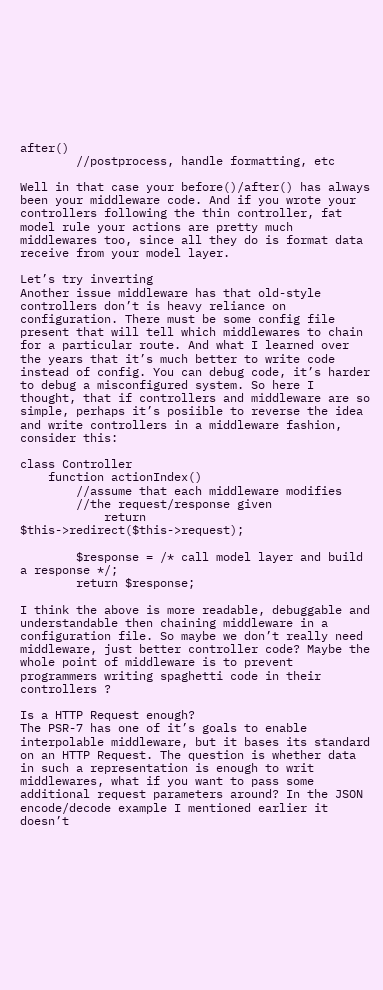after()
        //postprocess, handle formatting, etc

Well in that case your before()/after() has always been your middleware code. And if you wrote your controllers following the thin controller, fat model rule your actions are pretty much middlewares too, since all they do is format data receive from your model layer.

Let’s try inverting
Another issue middleware has that old-style controllers don’t is heavy reliance on configuration. There must be some config file present that will tell which middlewares to chain for a particular route. And what I learned over the years that it’s much better to write code instead of config. You can debug code, it’s harder to debug a misconfigured system. So here I thought, that if controllers and middleware are so simple, perhaps it’s posiible to reverse the idea and write controllers in a middleware fashion, consider this:

class Controller
    function actionIndex()
        //assume that each middleware modifies
        //the request/response given
            return $this->redirect($this->request);

        $response = /* call model layer and build a response */;
        return $response;

I think the above is more readable, debuggable and understandable then chaining middleware in a configuration file. So maybe we don’t really need middleware, just better controller code? Maybe the whole point of middleware is to prevent programmers writing spaghetti code in their controllers ?

Is a HTTP Request enough?
The PSR-7 has one of it’s goals to enable interpolable middleware, but it bases its standard on an HTTP Request. The question is whether data in such a representation is enough to writ middlewares, what if you want to pass some additional request parameters around? In the JSON encode/decode example I mentioned earlier it doesn’t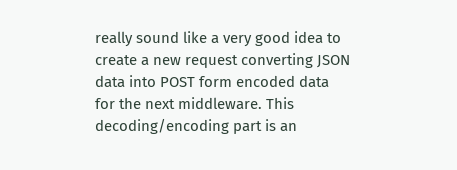really sound like a very good idea to create a new request converting JSON data into POST form encoded data for the next middleware. This decoding/encoding part is an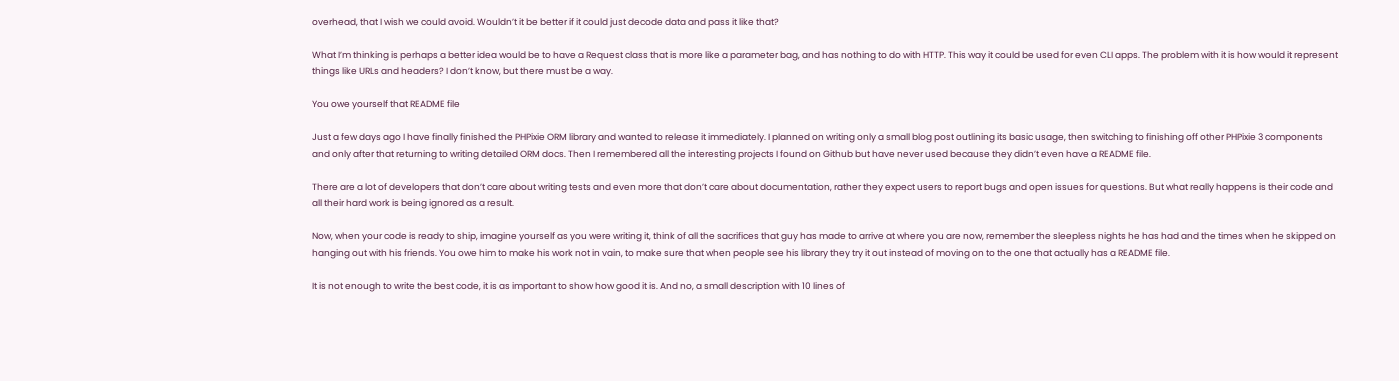overhead, that I wish we could avoid. Wouldn’t it be better if it could just decode data and pass it like that?

What I’m thinking is perhaps a better idea would be to have a Request class that is more like a parameter bag, and has nothing to do with HTTP. This way it could be used for even CLI apps. The problem with it is how would it represent things like URLs and headers? I don’t know, but there must be a way.

You owe yourself that README file

Just a few days ago I have finally finished the PHPixie ORM library and wanted to release it immediately. I planned on writing only a small blog post outlining its basic usage, then switching to finishing off other PHPixie 3 components and only after that returning to writing detailed ORM docs. Then I remembered all the interesting projects I found on Github but have never used because they didn’t even have a README file.

There are a lot of developers that don’t care about writing tests and even more that don’t care about documentation, rather they expect users to report bugs and open issues for questions. But what really happens is their code and all their hard work is being ignored as a result.

Now, when your code is ready to ship, imagine yourself as you were writing it, think of all the sacrifices that guy has made to arrive at where you are now, remember the sleepless nights he has had and the times when he skipped on hanging out with his friends. You owe him to make his work not in vain, to make sure that when people see his library they try it out instead of moving on to the one that actually has a README file.

It is not enough to write the best code, it is as important to show how good it is. And no, a small description with 10 lines of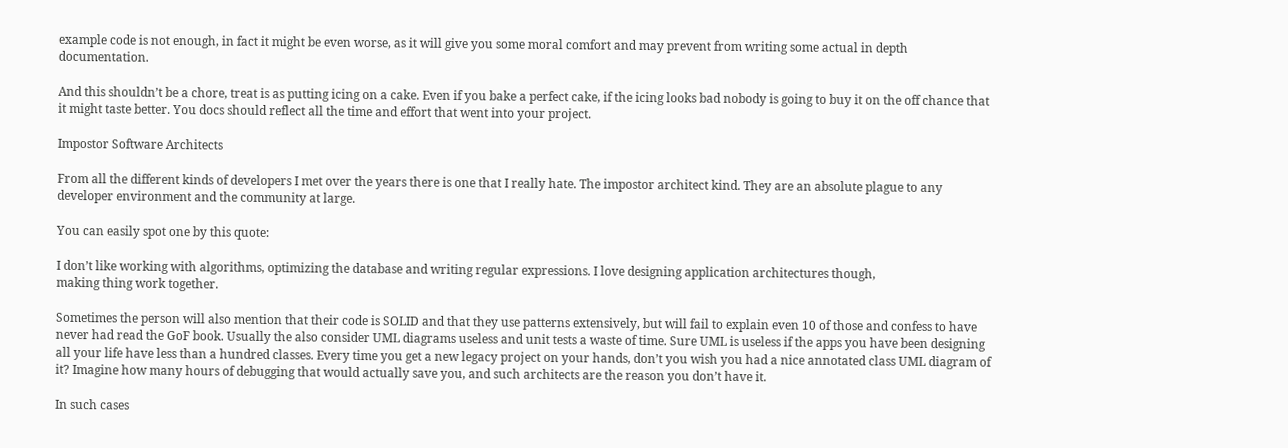example code is not enough, in fact it might be even worse, as it will give you some moral comfort and may prevent from writing some actual in depth documentation.

And this shouldn’t be a chore, treat is as putting icing on a cake. Even if you bake a perfect cake, if the icing looks bad nobody is going to buy it on the off chance that it might taste better. You docs should reflect all the time and effort that went into your project.

Impostor Software Architects

From all the different kinds of developers I met over the years there is one that I really hate. The impostor architect kind. They are an absolute plague to any developer environment and the community at large.

You can easily spot one by this quote:

I don’t like working with algorithms, optimizing the database and writing regular expressions. I love designing application architectures though,
making thing work together.

Sometimes the person will also mention that their code is SOLID and that they use patterns extensively, but will fail to explain even 10 of those and confess to have never had read the GoF book. Usually the also consider UML diagrams useless and unit tests a waste of time. Sure UML is useless if the apps you have been designing all your life have less than a hundred classes. Every time you get a new legacy project on your hands, don’t you wish you had a nice annotated class UML diagram of it? Imagine how many hours of debugging that would actually save you, and such architects are the reason you don’t have it.

In such cases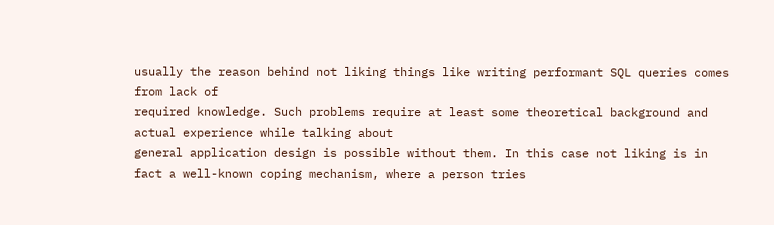usually the reason behind not liking things like writing performant SQL queries comes from lack of
required knowledge. Such problems require at least some theoretical background and actual experience while talking about
general application design is possible without them. In this case not liking is in fact a well-known coping mechanism, where a person tries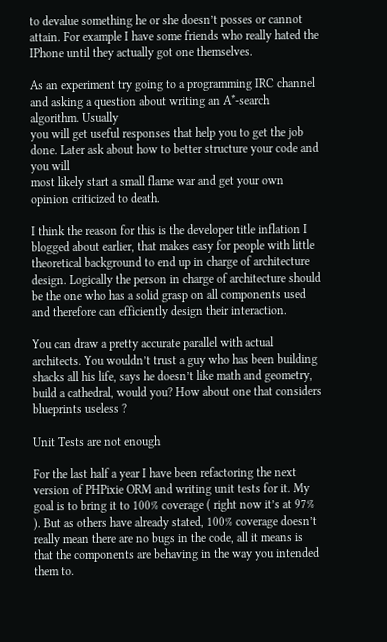to devalue something he or she doesn’t posses or cannot attain. For example I have some friends who really hated the IPhone until they actually got one themselves.

As an experiment try going to a programming IRC channel and asking a question about writing an A*-search algorithm. Usually
you will get useful responses that help you to get the job done. Later ask about how to better structure your code and you will
most likely start a small flame war and get your own opinion criticized to death.

I think the reason for this is the developer title inflation I blogged about earlier, that makes easy for people with little theoretical background to end up in charge of architecture design. Logically the person in charge of architecture should be the one who has a solid grasp on all components used and therefore can efficiently design their interaction.

You can draw a pretty accurate parallel with actual architects. You wouldn’t trust a guy who has been building shacks all his life, says he doesn’t like math and geometry, build a cathedral, would you? How about one that considers blueprints useless ?

Unit Tests are not enough

For the last half a year I have been refactoring the next version of PHPixie ORM and writing unit tests for it. My goal is to bring it to 100% coverage ( right now it’s at 97% ). But as others have already stated, 100% coverage doesn’t really mean there are no bugs in the code, all it means is that the components are behaving in the way you intended them to.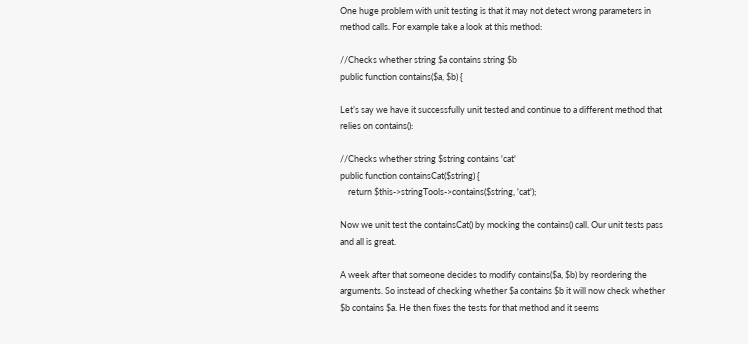One huge problem with unit testing is that it may not detect wrong parameters in method calls. For example take a look at this method:

//Checks whether string $a contains string $b
public function contains($a, $b) {

Let’s say we have it successfully unit tested and continue to a different method that relies on contains():

//Checks whether string $string contains 'cat'
public function containsCat($string) {
    return $this->stringTools->contains($string, 'cat');

Now we unit test the containsCat() by mocking the contains() call. Our unit tests pass and all is great.

A week after that someone decides to modify contains($a, $b) by reordering the arguments. So instead of checking whether $a contains $b it will now check whether $b contains $a. He then fixes the tests for that method and it seems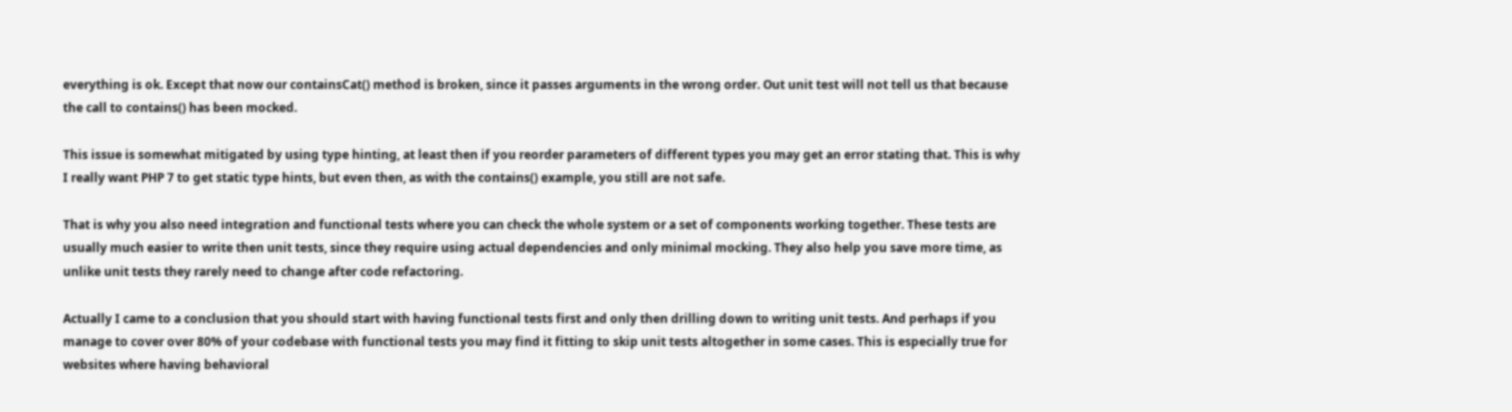everything is ok. Except that now our containsCat() method is broken, since it passes arguments in the wrong order. Out unit test will not tell us that because the call to contains() has been mocked.

This issue is somewhat mitigated by using type hinting, at least then if you reorder parameters of different types you may get an error stating that. This is why I really want PHP 7 to get static type hints, but even then, as with the contains() example, you still are not safe.

That is why you also need integration and functional tests where you can check the whole system or a set of components working together. These tests are usually much easier to write then unit tests, since they require using actual dependencies and only minimal mocking. They also help you save more time, as unlike unit tests they rarely need to change after code refactoring.

Actually I came to a conclusion that you should start with having functional tests first and only then drilling down to writing unit tests. And perhaps if you manage to cover over 80% of your codebase with functional tests you may find it fitting to skip unit tests altogether in some cases. This is especially true for websites where having behavioral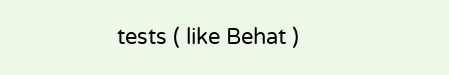tests ( like Behat )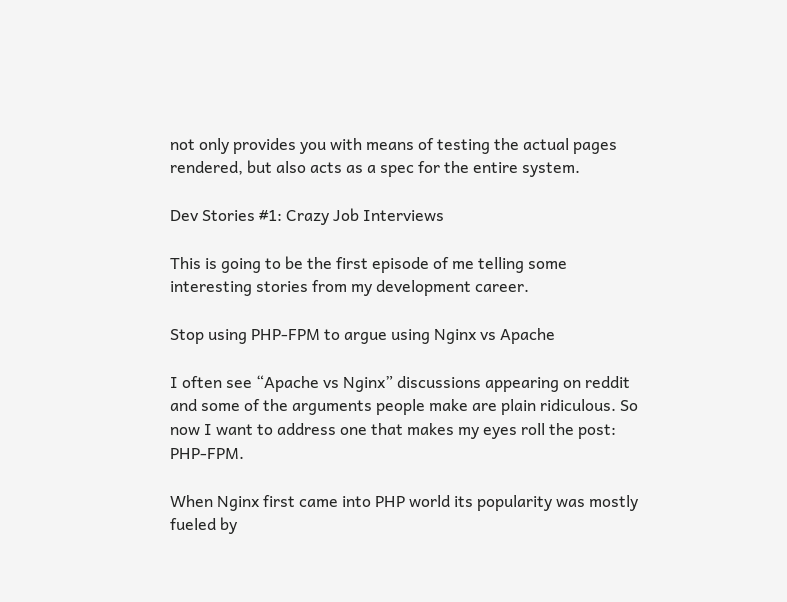not only provides you with means of testing the actual pages rendered, but also acts as a spec for the entire system.

Dev Stories #1: Crazy Job Interviews

This is going to be the first episode of me telling some interesting stories from my development career.

Stop using PHP-FPM to argue using Nginx vs Apache

I often see “Apache vs Nginx” discussions appearing on reddit and some of the arguments people make are plain ridiculous. So now I want to address one that makes my eyes roll the post: PHP-FPM.

When Nginx first came into PHP world its popularity was mostly fueled by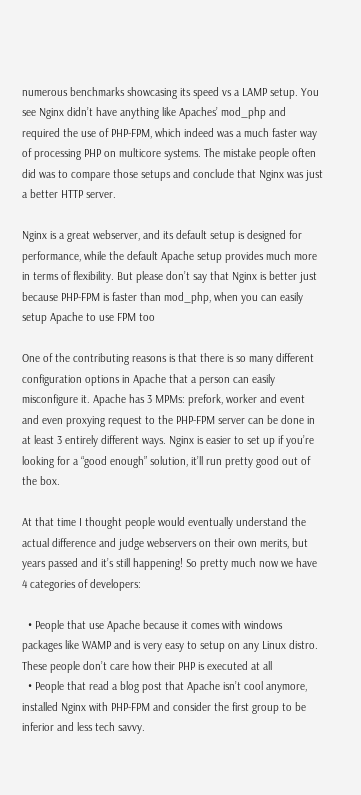numerous benchmarks showcasing its speed vs a LAMP setup. You see Nginx didn’t have anything like Apaches’ mod_php and required the use of PHP-FPM, which indeed was a much faster way of processing PHP on multicore systems. The mistake people often did was to compare those setups and conclude that Nginx was just a better HTTP server.

Nginx is a great webserver, and its default setup is designed for performance, while the default Apache setup provides much more in terms of flexibility. But please don’t say that Nginx is better just because PHP-FPM is faster than mod_php, when you can easily setup Apache to use FPM too

One of the contributing reasons is that there is so many different configuration options in Apache that a person can easily misconfigure it. Apache has 3 MPMs: prefork, worker and event and even proxying request to the PHP-FPM server can be done in at least 3 entirely different ways. Nginx is easier to set up if you’re looking for a “good enough” solution, it’ll run pretty good out of the box.

At that time I thought people would eventually understand the actual difference and judge webservers on their own merits, but years passed and it’s still happening! So pretty much now we have 4 categories of developers:

  • People that use Apache because it comes with windows packages like WAMP and is very easy to setup on any Linux distro. These people don’t care how their PHP is executed at all
  • People that read a blog post that Apache isn’t cool anymore, installed Nginx with PHP-FPM and consider the first group to be inferior and less tech savvy.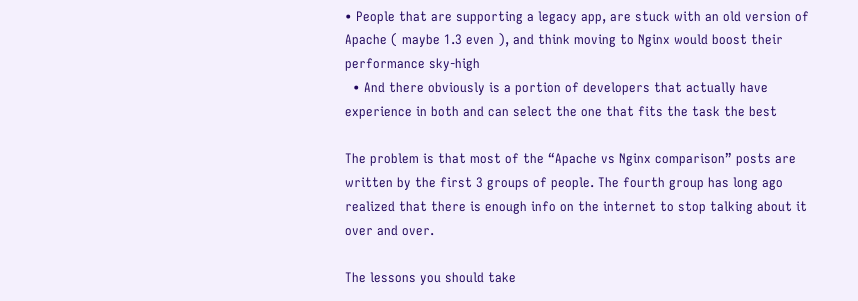• People that are supporting a legacy app, are stuck with an old version of Apache ( maybe 1.3 even ), and think moving to Nginx would boost their performance sky-high
  • And there obviously is a portion of developers that actually have experience in both and can select the one that fits the task the best

The problem is that most of the “Apache vs Nginx comparison” posts are written by the first 3 groups of people. The fourth group has long ago realized that there is enough info on the internet to stop talking about it over and over.

The lessons you should take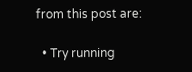from this post are:

  • Try running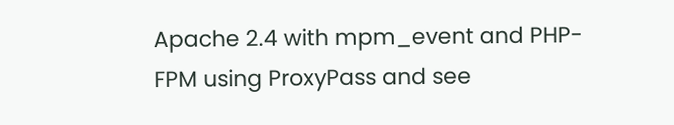Apache 2.4 with mpm_event and PHP-FPM using ProxyPass and see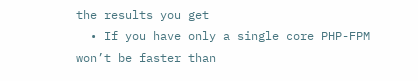the results you get
  • If you have only a single core PHP-FPM won’t be faster than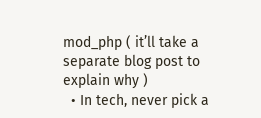mod_php ( it’ll take a separate blog post to explain why )
  • In tech, never pick a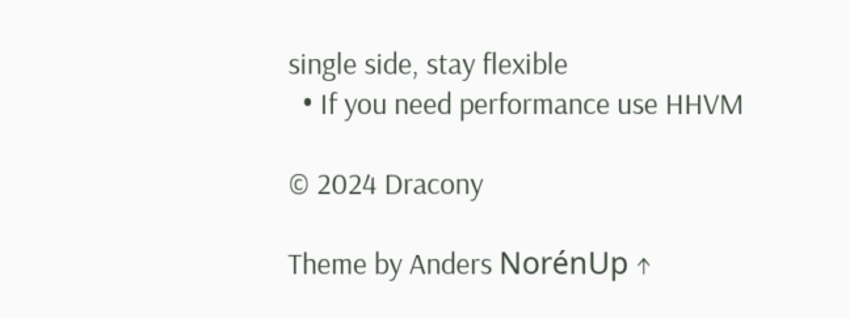single side, stay flexible
  • If you need performance use HHVM

© 2024 Dracony

Theme by Anders NorénUp ↑